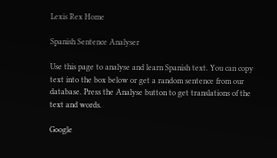Lexis Rex Home

Spanish Sentence Analyser

Use this page to analyse and learn Spanish text. You can copy text into the box below or get a random sentence from our database. Press the Analyse button to get translations of the text and words.

Google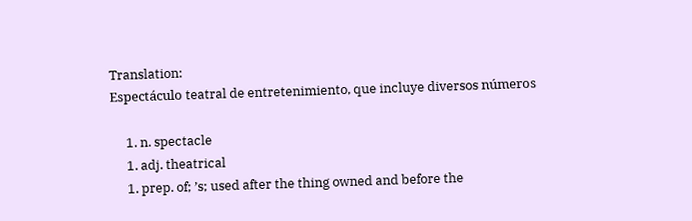Translation:
Espectáculo teatral de entretenimiento, que incluye diversos números

     1. n. spectacle
     1. adj. theatrical
     1. prep. of; ’s; used after the thing owned and before the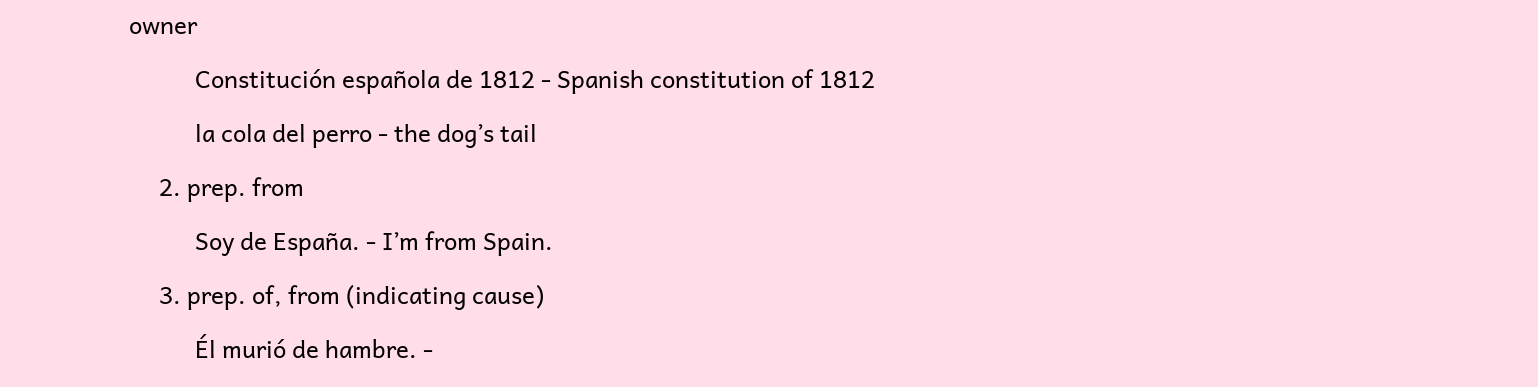owner
           Constitución española de 1812 - Spanish constitution of 1812
           la cola del perro - the dog’s tail
     2. prep. from
           Soy de España. - I’m from Spain.
     3. prep. of, from (indicating cause)
           Él murió de hambre. -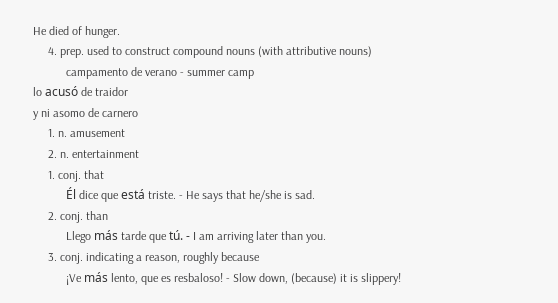He died of hunger.
     4. prep. used to construct compound nouns (with attributive nouns)
           campamento de verano - summer camp
lo acusó de traidor
y ni asomo de carnero
     1. n. amusement
     2. n. entertainment
     1. conj. that
           Él dice que está triste. - He says that he/she is sad.
     2. conj. than
           Llego más tarde que tú. - I am arriving later than you.
     3. conj. indicating a reason, roughly because
           ¡Ve más lento, que es resbaloso! - Slow down, (because) it is slippery!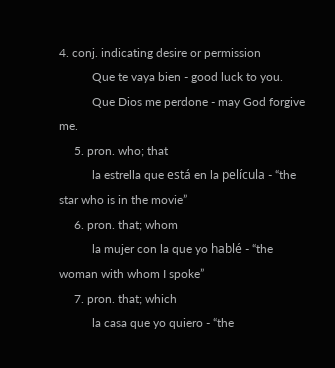4. conj. indicating desire or permission
           Que te vaya bien - good luck to you.
           Que Dios me perdone - may God forgive me.
     5. pron. who; that
           la estrella que está en la película - “the star who is in the movie”
     6. pron. that; whom
           la mujer con la que yo hablé - “the woman with whom I spoke”
     7. pron. that; which
           la casa que yo quiero - “the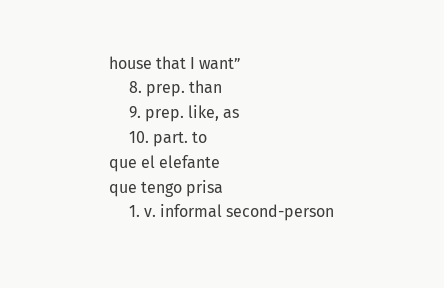house that I want”
     8. prep. than
     9. prep. like, as
     10. part. to
que el elefante
que tengo prisa
     1. v. informal second-person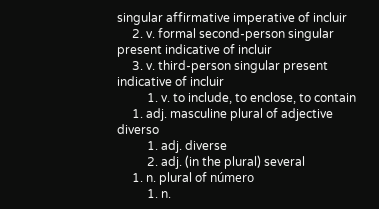singular affirmative imperative of incluir
     2. v. formal second-person singular present indicative of incluir
     3. v. third-person singular present indicative of incluir
          1. v. to include, to enclose, to contain
     1. adj. masculine plural of adjective diverso
          1. adj. diverse
          2. adj. (in the plural) several
     1. n. plural of número
          1. n.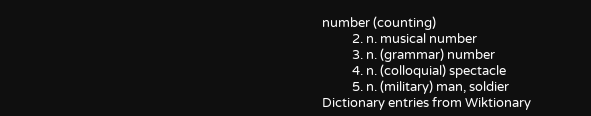number (counting)
          2. n. musical number
          3. n. (grammar) number
          4. n. (colloquial) spectacle
          5. n. (military) man, soldier
Dictionary entries from Wiktionary